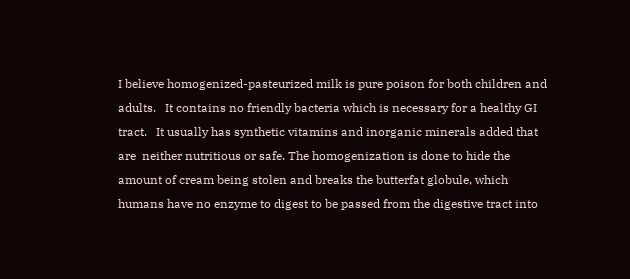I believe homogenized-pasteurized milk is pure poison for both children and adults.   It contains no friendly bacteria which is necessary for a healthy GI tract.   It usually has synthetic vitamins and inorganic minerals added that are  neither nutritious or safe. The homogenization is done to hide the amount of cream being stolen and breaks the butterfat globule, which humans have no enzyme to digest to be passed from the digestive tract into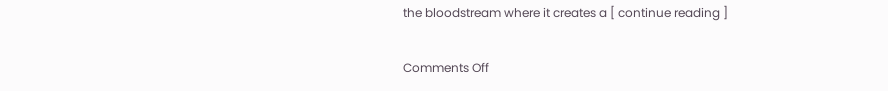the bloodstream where it creates a [ continue reading ]

Comments Off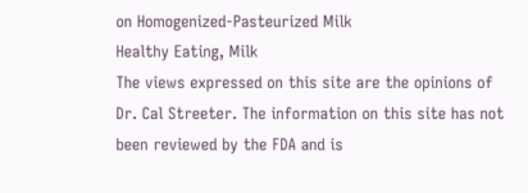on Homogenized-Pasteurized Milk
Healthy Eating, Milk
The views expressed on this site are the opinions of Dr. Cal Streeter. The information on this site has not been reviewed by the FDA and is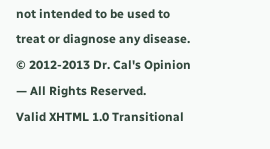not intended to be used to treat or diagnose any disease.
© 2012-2013 Dr. Cal's Opinion — All Rights Reserved.
Valid XHTML 1.0 Transitional